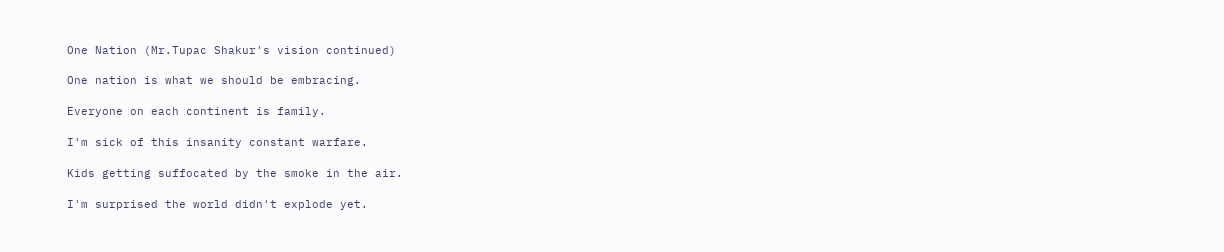One Nation (Mr.Tupac Shakur's vision continued)

One nation is what we should be embracing.

Everyone on each continent is family.

I'm sick of this insanity constant warfare.

Kids getting suffocated by the smoke in the air.

I'm surprised the world didn't explode yet.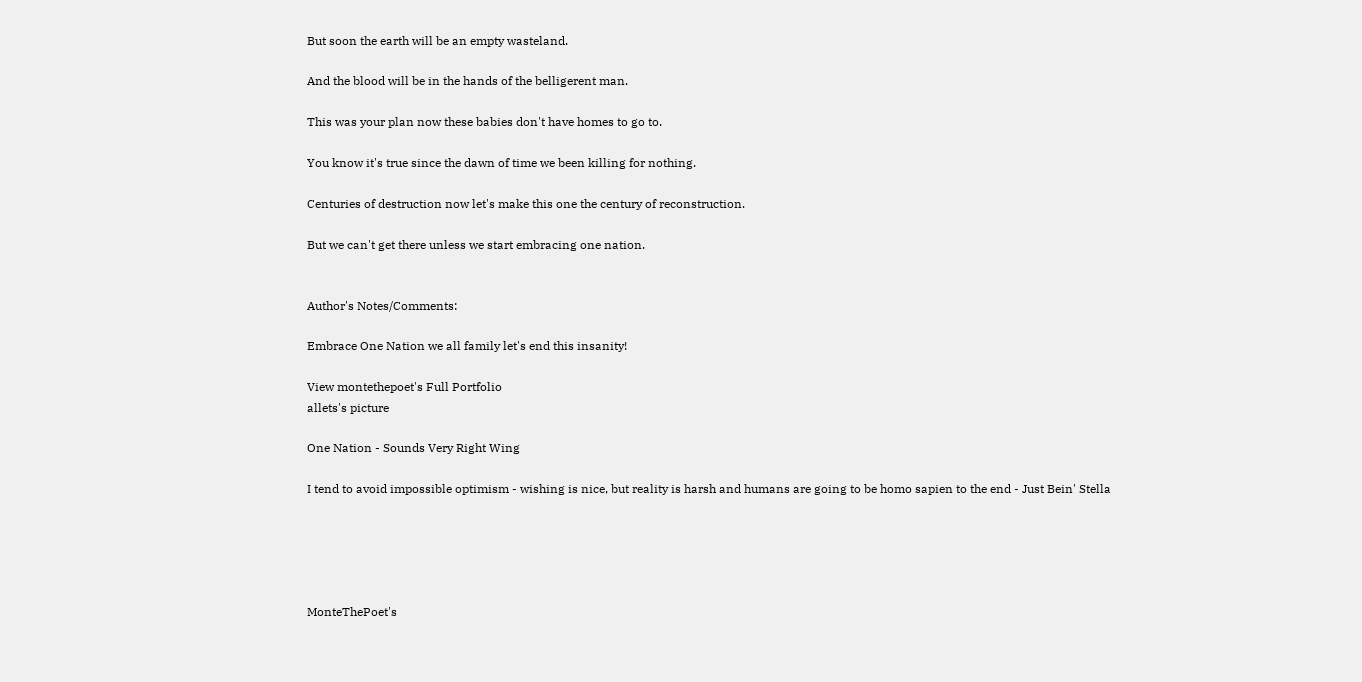But soon the earth will be an empty wasteland.

And the blood will be in the hands of the belligerent man.

This was your plan now these babies don't have homes to go to.

You know it's true since the dawn of time we been killing for nothing.

Centuries of destruction now let's make this one the century of reconstruction.

But we can't get there unless we start embracing one nation.


Author's Notes/Comments:

Embrace One Nation we all family let's end this insanity!

View montethepoet's Full Portfolio
allets's picture

One Nation - Sounds Very Right Wing

I tend to avoid impossible optimism - wishing is nice, but reality is harsh and humans are going to be homo sapien to the end - Just Bein' Stella





MonteThePoet's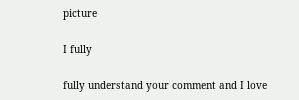picture

I fully

fully understand your comment and I love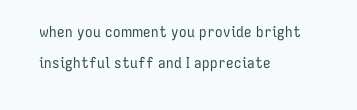when you comment you provide bright insightful stuff and I appreciate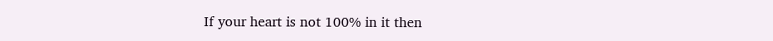If your heart is not 100% in it then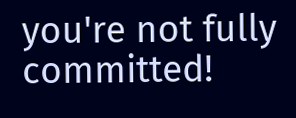you're not fully committed!